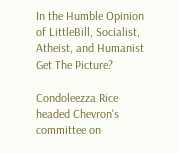In the Humble Opinion of LittleBill, Socialist, Atheist, and Humanist
Get The Picture?

Condoleezza Rice headed Chevron's committee on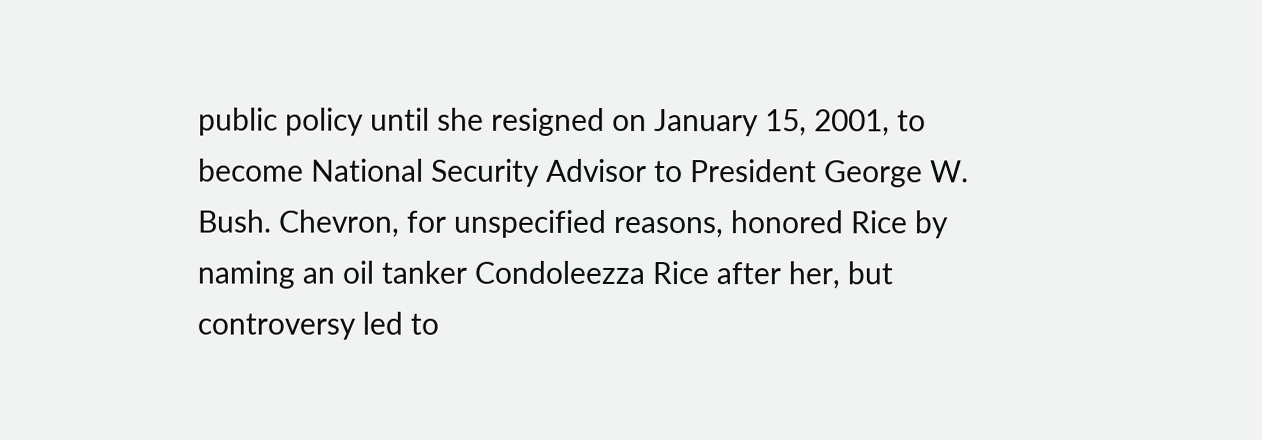public policy until she resigned on January 15, 2001, to become National Security Advisor to President George W. Bush. Chevron, for unspecified reasons, honored Rice by naming an oil tanker Condoleezza Rice after her, but controversy led to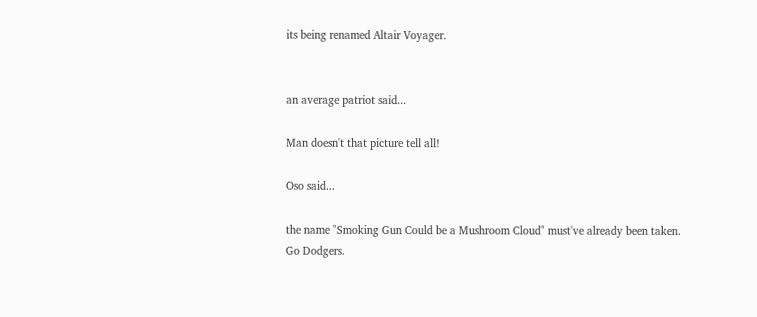its being renamed Altair Voyager.


an average patriot said...

Man doesn't that picture tell all!

Oso said...

the name "Smoking Gun Could be a Mushroom Cloud" must've already been taken.
Go Dodgers.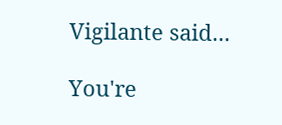Vigilante said...

You're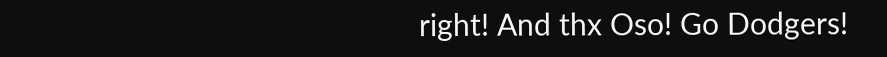right! And thx Oso! Go Dodgers!